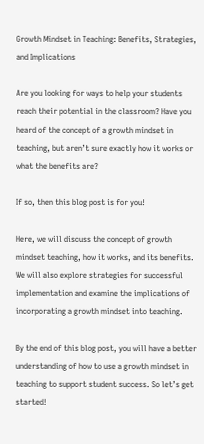Growth Mindset in Teaching: Benefits, Strategies, and Implications

Are you looking for ways to help your students reach their potential in the classroom? Have you heard of the concept of a growth mindset in teaching, but aren’t sure exactly how it works or what the benefits are?

If so, then this blog post is for you!

Here, we will discuss the concept of growth mindset teaching, how it works, and its benefits. We will also explore strategies for successful implementation and examine the implications of incorporating a growth mindset into teaching.

By the end of this blog post, you will have a better understanding of how to use a growth mindset in teaching to support student success. So let’s get started!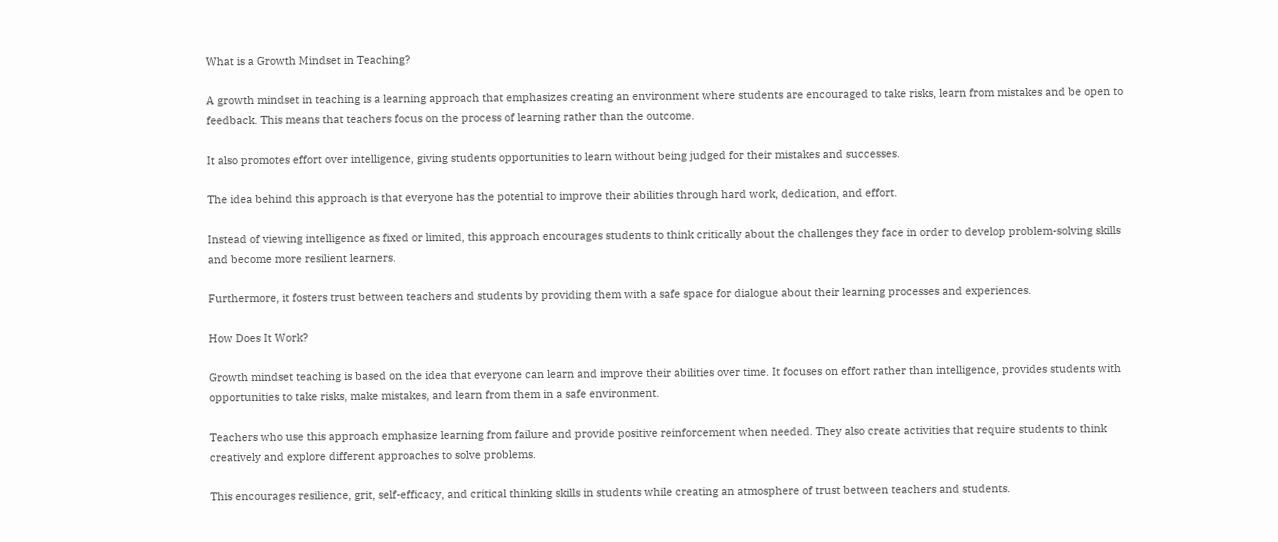What is a Growth Mindset in Teaching?

A growth mindset in teaching is a learning approach that emphasizes creating an environment where students are encouraged to take risks, learn from mistakes and be open to feedback. This means that teachers focus on the process of learning rather than the outcome.

It also promotes effort over intelligence, giving students opportunities to learn without being judged for their mistakes and successes.

The idea behind this approach is that everyone has the potential to improve their abilities through hard work, dedication, and effort.

Instead of viewing intelligence as fixed or limited, this approach encourages students to think critically about the challenges they face in order to develop problem-solving skills and become more resilient learners.

Furthermore, it fosters trust between teachers and students by providing them with a safe space for dialogue about their learning processes and experiences.

How Does It Work?

Growth mindset teaching is based on the idea that everyone can learn and improve their abilities over time. It focuses on effort rather than intelligence, provides students with opportunities to take risks, make mistakes, and learn from them in a safe environment.

Teachers who use this approach emphasize learning from failure and provide positive reinforcement when needed. They also create activities that require students to think creatively and explore different approaches to solve problems.

This encourages resilience, grit, self-efficacy, and critical thinking skills in students while creating an atmosphere of trust between teachers and students.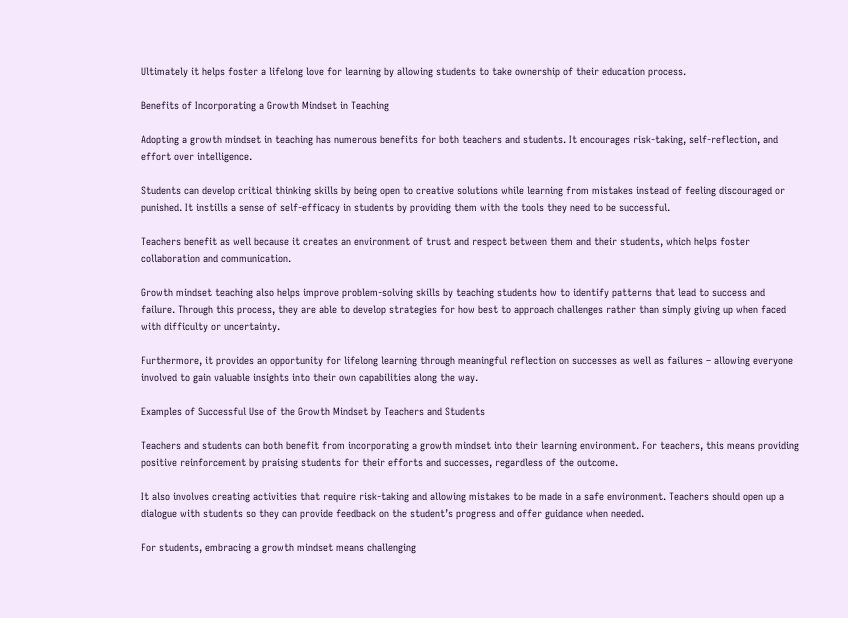Ultimately it helps foster a lifelong love for learning by allowing students to take ownership of their education process.

Benefits of Incorporating a Growth Mindset in Teaching

Adopting a growth mindset in teaching has numerous benefits for both teachers and students. It encourages risk-taking, self-reflection, and effort over intelligence.

Students can develop critical thinking skills by being open to creative solutions while learning from mistakes instead of feeling discouraged or punished. It instills a sense of self-efficacy in students by providing them with the tools they need to be successful.

Teachers benefit as well because it creates an environment of trust and respect between them and their students, which helps foster collaboration and communication.

Growth mindset teaching also helps improve problem-solving skills by teaching students how to identify patterns that lead to success and failure. Through this process, they are able to develop strategies for how best to approach challenges rather than simply giving up when faced with difficulty or uncertainty.

Furthermore, it provides an opportunity for lifelong learning through meaningful reflection on successes as well as failures – allowing everyone involved to gain valuable insights into their own capabilities along the way.

Examples of Successful Use of the Growth Mindset by Teachers and Students

Teachers and students can both benefit from incorporating a growth mindset into their learning environment. For teachers, this means providing positive reinforcement by praising students for their efforts and successes, regardless of the outcome.

It also involves creating activities that require risk-taking and allowing mistakes to be made in a safe environment. Teachers should open up a dialogue with students so they can provide feedback on the student’s progress and offer guidance when needed.

For students, embracing a growth mindset means challenging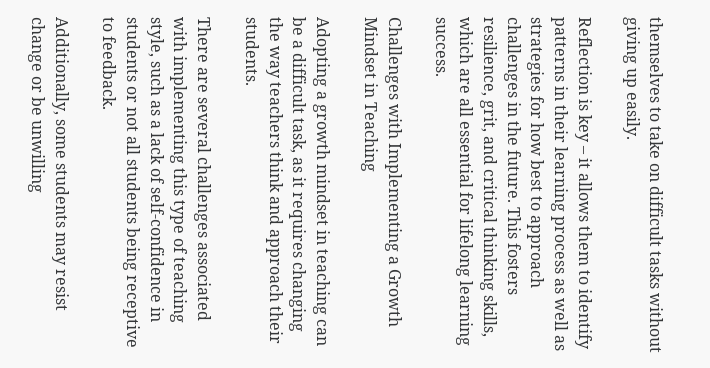themselves to take on difficult tasks without giving up easily.

Reflection is key – it allows them to identify patterns in their learning process as well as strategies for how best to approach challenges in the future. This fosters resilience, grit, and critical thinking skills, which are all essential for lifelong learning success.

Challenges with Implementing a Growth Mindset in Teaching

Adopting a growth mindset in teaching can be a difficult task, as it requires changing the way teachers think and approach their students.

There are several challenges associated with implementing this type of teaching style, such as a lack of self-confidence in students or not all students being receptive to feedback.

Additionally, some students may resist change or be unwilling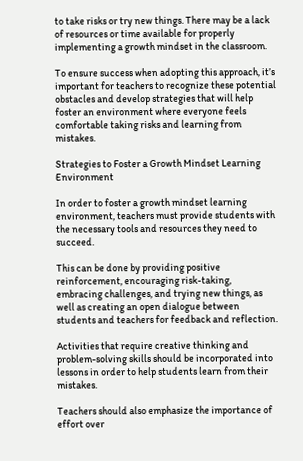to take risks or try new things. There may be a lack of resources or time available for properly implementing a growth mindset in the classroom.

To ensure success when adopting this approach, it’s important for teachers to recognize these potential obstacles and develop strategies that will help foster an environment where everyone feels comfortable taking risks and learning from mistakes.

Strategies to Foster a Growth Mindset Learning Environment

In order to foster a growth mindset learning environment, teachers must provide students with the necessary tools and resources they need to succeed.

This can be done by providing positive reinforcement, encouraging risk-taking, embracing challenges, and trying new things, as well as creating an open dialogue between students and teachers for feedback and reflection.

Activities that require creative thinking and problem-solving skills should be incorporated into lessons in order to help students learn from their mistakes.

Teachers should also emphasize the importance of effort over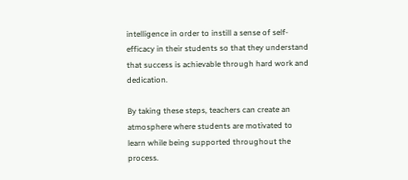intelligence in order to instill a sense of self-efficacy in their students so that they understand that success is achievable through hard work and dedication.

By taking these steps, teachers can create an atmosphere where students are motivated to learn while being supported throughout the process.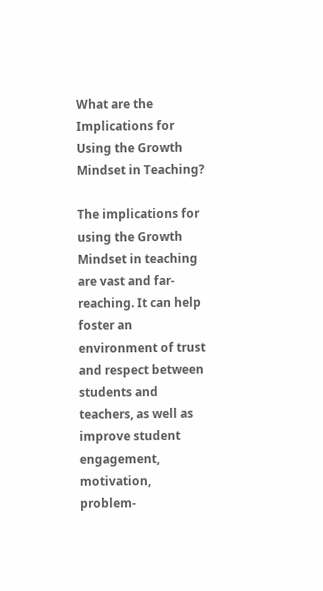What are the Implications for Using the Growth Mindset in Teaching?

The implications for using the Growth Mindset in teaching are vast and far-reaching. It can help foster an environment of trust and respect between students and teachers, as well as improve student engagement, motivation, problem-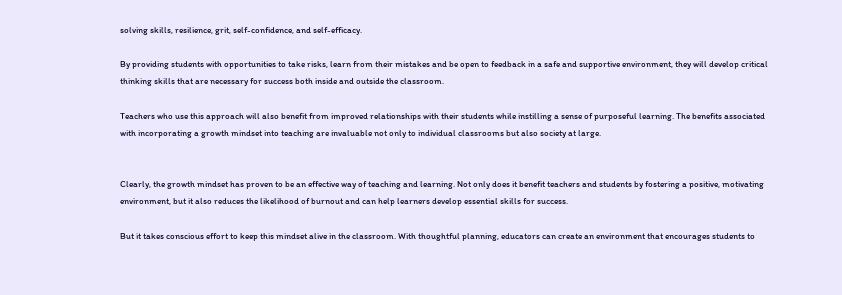solving skills, resilience, grit, self-confidence, and self-efficacy.

By providing students with opportunities to take risks, learn from their mistakes and be open to feedback in a safe and supportive environment, they will develop critical thinking skills that are necessary for success both inside and outside the classroom.

Teachers who use this approach will also benefit from improved relationships with their students while instilling a sense of purposeful learning. The benefits associated with incorporating a growth mindset into teaching are invaluable not only to individual classrooms but also society at large.


Clearly, the growth mindset has proven to be an effective way of teaching and learning. Not only does it benefit teachers and students by fostering a positive, motivating environment, but it also reduces the likelihood of burnout and can help learners develop essential skills for success.

But it takes conscious effort to keep this mindset alive in the classroom. With thoughtful planning, educators can create an environment that encourages students to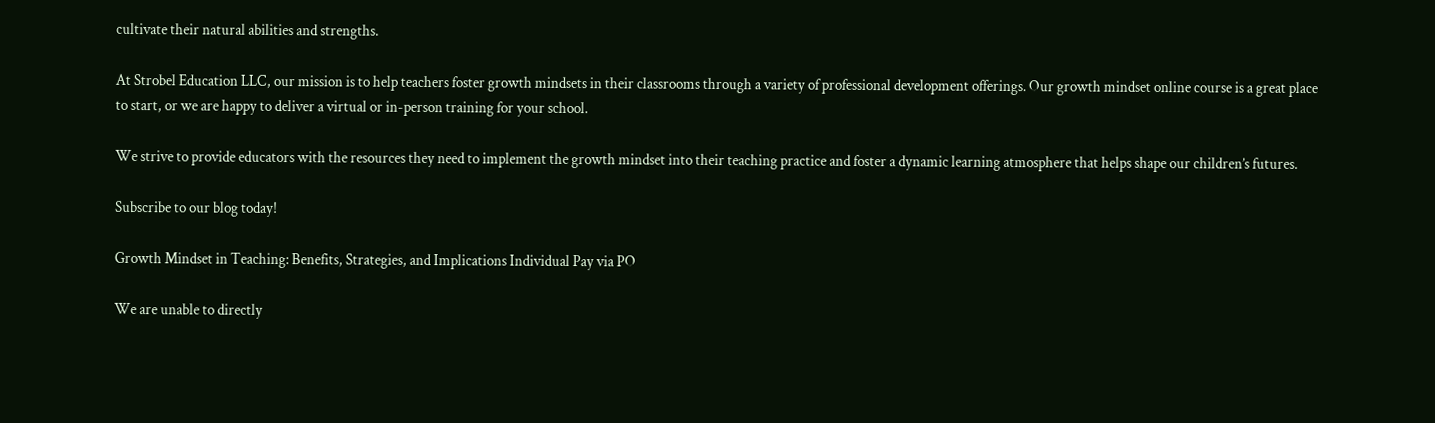cultivate their natural abilities and strengths.

At Strobel Education LLC, our mission is to help teachers foster growth mindsets in their classrooms through a variety of professional development offerings. Our growth mindset online course is a great place to start, or we are happy to deliver a virtual or in-person training for your school.

We strive to provide educators with the resources they need to implement the growth mindset into their teaching practice and foster a dynamic learning atmosphere that helps shape our children’s futures.

Subscribe to our blog today!

Growth Mindset in Teaching: Benefits, Strategies, and Implications Individual Pay via PO

We are unable to directly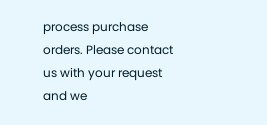process purchase orders. Please contact us with your request and we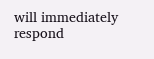will immediately respond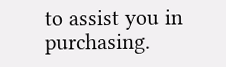to assist you in purchasing.